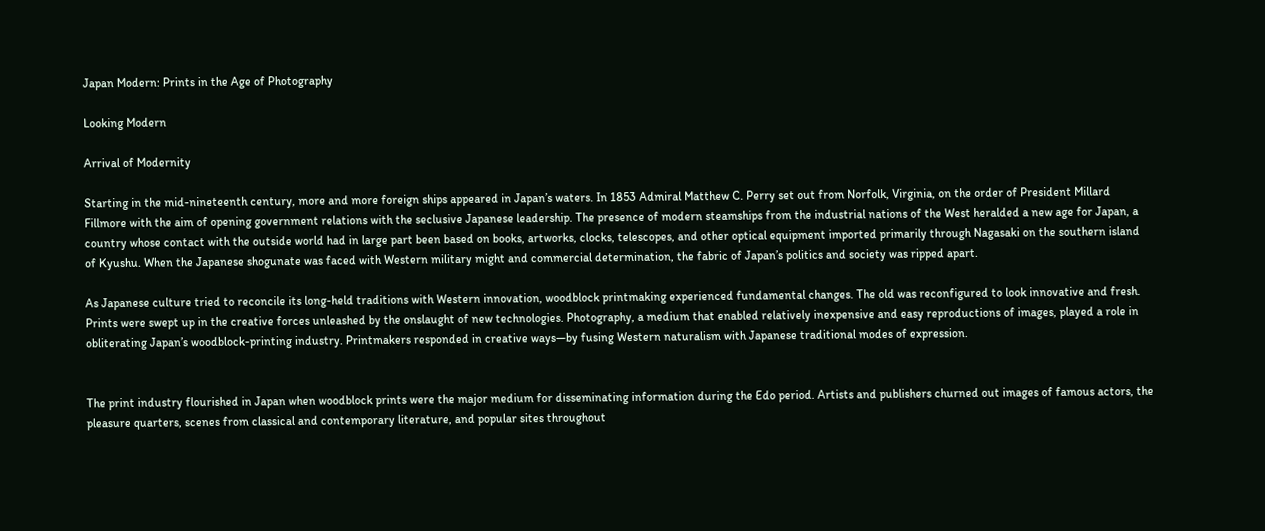Japan Modern: Prints in the Age of Photography

Looking Modern

Arrival of Modernity

Starting in the mid-nineteenth century, more and more foreign ships appeared in Japan’s waters. In 1853 Admiral Matthew C. Perry set out from Norfolk, Virginia, on the order of President Millard Fillmore with the aim of opening government relations with the seclusive Japanese leadership. The presence of modern steamships from the industrial nations of the West heralded a new age for Japan, a country whose contact with the outside world had in large part been based on books, artworks, clocks, telescopes, and other optical equipment imported primarily through Nagasaki on the southern island of Kyushu. When the Japanese shogunate was faced with Western military might and commercial determination, the fabric of Japan’s politics and society was ripped apart.

As Japanese culture tried to reconcile its long-held traditions with Western innovation, woodblock printmaking experienced fundamental changes. The old was reconfigured to look innovative and fresh. Prints were swept up in the creative forces unleashed by the onslaught of new technologies. Photography, a medium that enabled relatively inexpensive and easy reproductions of images, played a role in obliterating Japan’s woodblock-printing industry. Printmakers responded in creative ways—by fusing Western naturalism with Japanese traditional modes of expression.


The print industry flourished in Japan when woodblock prints were the major medium for disseminating information during the Edo period. Artists and publishers churned out images of famous actors, the pleasure quarters, scenes from classical and contemporary literature, and popular sites throughout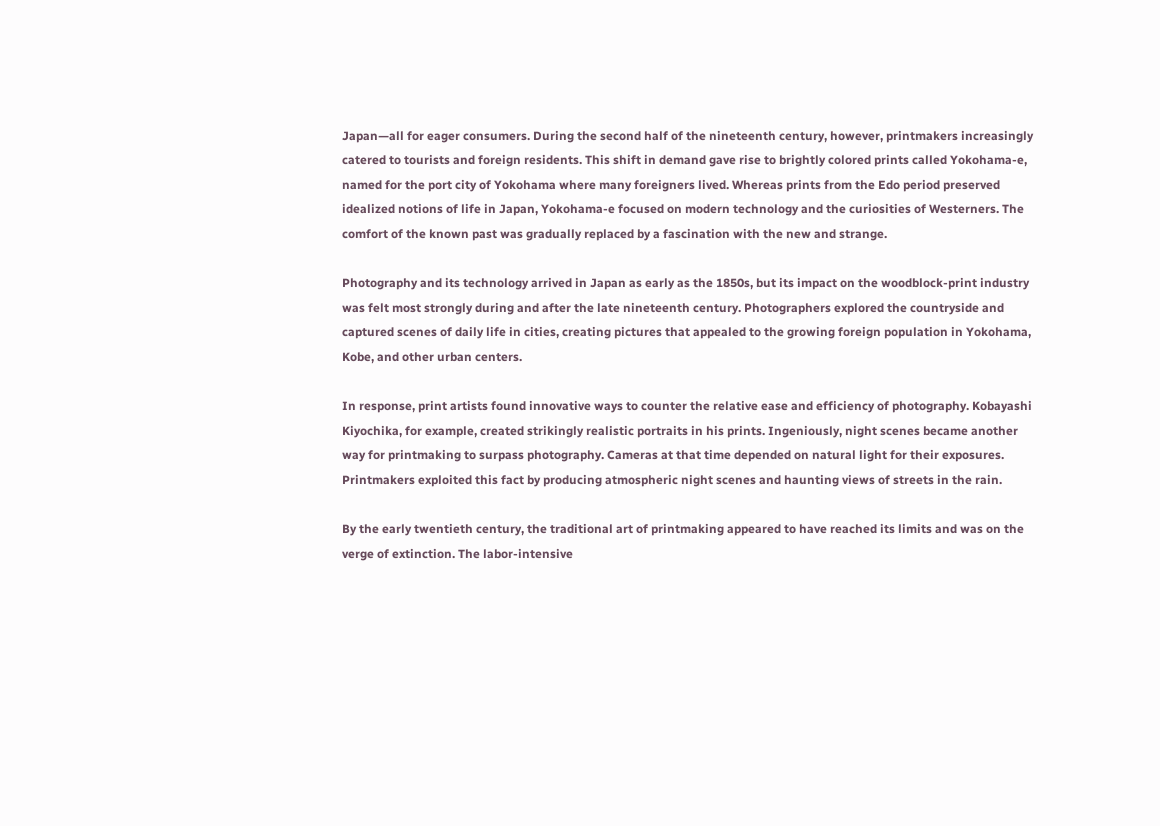Japan—all for eager consumers. During the second half of the nineteenth century, however, printmakers increasingly catered to tourists and foreign residents. This shift in demand gave rise to brightly colored prints called Yokohama-e, named for the port city of Yokohama where many foreigners lived. Whereas prints from the Edo period preserved idealized notions of life in Japan, Yokohama-e focused on modern technology and the curiosities of Westerners. The comfort of the known past was gradually replaced by a fascination with the new and strange.

Photography and its technology arrived in Japan as early as the 1850s, but its impact on the woodblock-print industry was felt most strongly during and after the late nineteenth century. Photographers explored the countryside and captured scenes of daily life in cities, creating pictures that appealed to the growing foreign population in Yokohama, Kobe, and other urban centers.

In response, print artists found innovative ways to counter the relative ease and efficiency of photography. Kobayashi Kiyochika, for example, created strikingly realistic portraits in his prints. Ingeniously, night scenes became another way for printmaking to surpass photography. Cameras at that time depended on natural light for their exposures. Printmakers exploited this fact by producing atmospheric night scenes and haunting views of streets in the rain.

By the early twentieth century, the traditional art of printmaking appeared to have reached its limits and was on the verge of extinction. The labor-intensive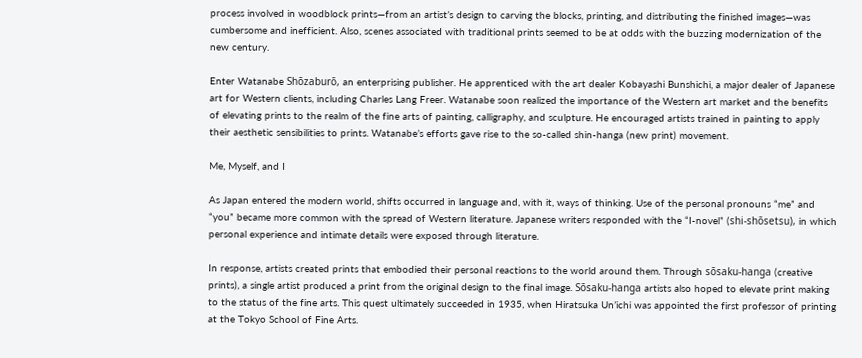process involved in woodblock prints—from an artist’s design to carving the blocks, printing, and distributing the finished images—was cumbersome and inefficient. Also, scenes associated with traditional prints seemed to be at odds with the buzzing modernization of the new century.

Enter Watanabe Shōzaburō, an enterprising publisher. He apprenticed with the art dealer Kobayashi Bunshichi, a major dealer of Japanese art for Western clients, including Charles Lang Freer. Watanabe soon realized the importance of the Western art market and the benefits of elevating prints to the realm of the fine arts of painting, calligraphy, and sculpture. He encouraged artists trained in painting to apply their aesthetic sensibilities to prints. Watanabe’s efforts gave rise to the so-called shin-hanga (new print) movement.

Me, Myself, and I

As Japan entered the modern world, shifts occurred in language and, with it, ways of thinking. Use of the personal pronouns “me” and “you” became more common with the spread of Western literature. Japanese writers responded with the “I-novel” (shi-shōsetsu), in which personal experience and intimate details were exposed through literature.

In response, artists created prints that embodied their personal reactions to the world around them. Through sōsaku-hanga (creative prints), a single artist produced a print from the original design to the final image. Sōsaku-hanga artists also hoped to elevate print making to the status of the fine arts. This quest ultimately succeeded in 1935, when Hiratsuka Un’ichi was appointed the first professor of printing at the Tokyo School of Fine Arts.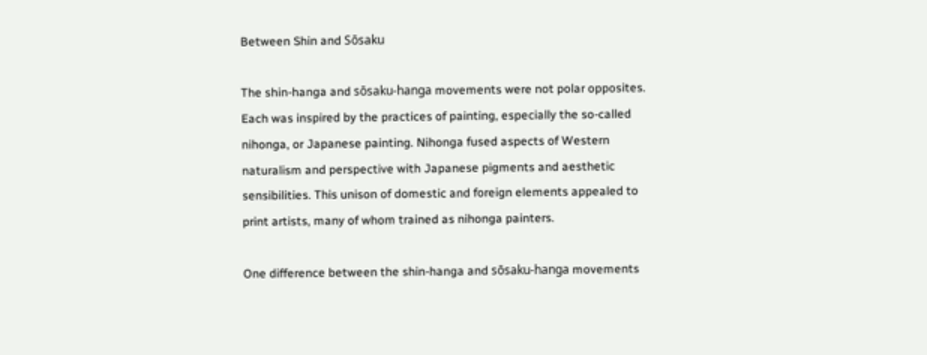Between Shin and Sōsaku

The shin-hanga and sōsaku-hanga movements were not polar opposites. Each was inspired by the practices of painting, especially the so-called nihonga, or Japanese painting. Nihonga fused aspects of Western naturalism and perspective with Japanese pigments and aesthetic sensibilities. This unison of domestic and foreign elements appealed to print artists, many of whom trained as nihonga painters.

One difference between the shin-hanga and sōsaku-hanga movements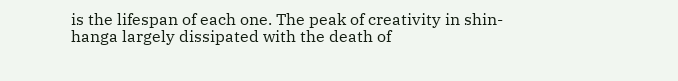is the lifespan of each one. The peak of creativity in shin-hanga largely dissipated with the death of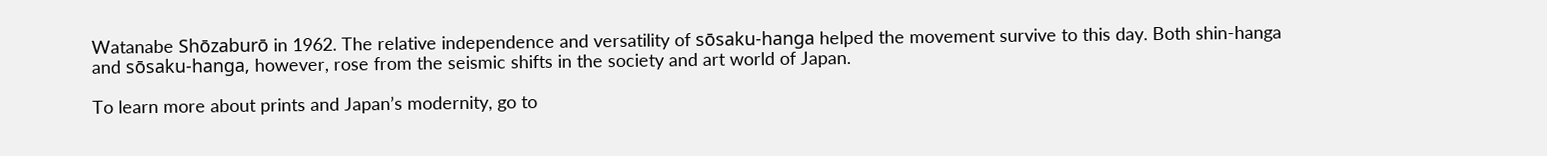Watanabe Shōzaburō in 1962. The relative independence and versatility of sōsaku-hanga helped the movement survive to this day. Both shin-hanga and sōsaku-hanga, however, rose from the seismic shifts in the society and art world of Japan.

To learn more about prints and Japan’s modernity, go to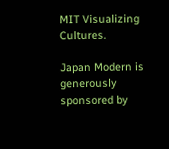MIT Visualizing Cultures.

Japan Modern is generously sponsored by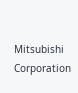Mitsubishi Corporation